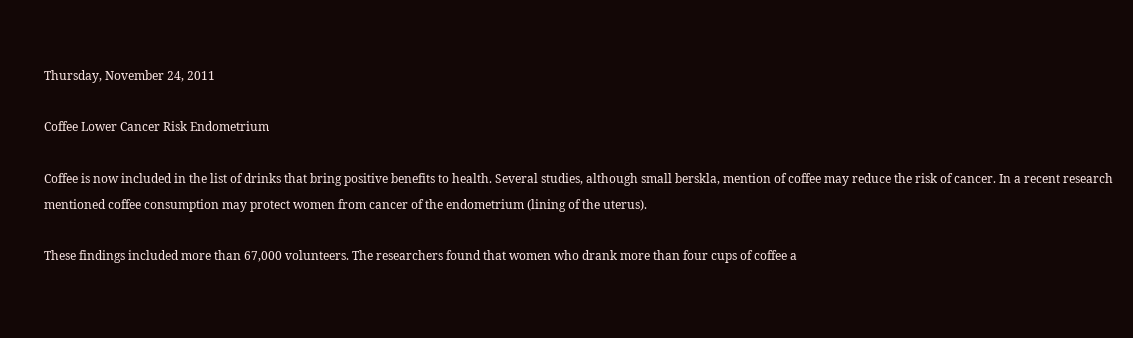Thursday, November 24, 2011

Coffee Lower Cancer Risk Endometrium

Coffee is now included in the list of drinks that bring positive benefits to health. Several studies, although small berskla, mention of coffee may reduce the risk of cancer. In a recent research mentioned coffee consumption may protect women from cancer of the endometrium (lining of the uterus).

These findings included more than 67,000 volunteers. The researchers found that women who drank more than four cups of coffee a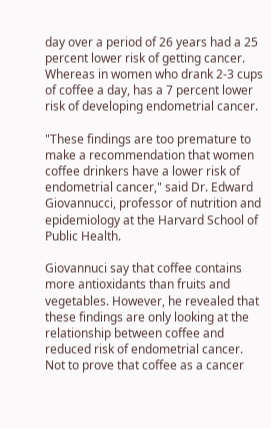day over a period of 26 years had a 25 percent lower risk of getting cancer. Whereas in women who drank 2-3 cups of coffee a day, has a 7 percent lower risk of developing endometrial cancer.

"These findings are too premature to make a recommendation that women coffee drinkers have a lower risk of endometrial cancer," said Dr. Edward Giovannucci, professor of nutrition and epidemiology at the Harvard School of Public Health.

Giovannuci say that coffee contains more antioxidants than fruits and vegetables. However, he revealed that these findings are only looking at the relationship between coffee and reduced risk of endometrial cancer. Not to prove that coffee as a cancer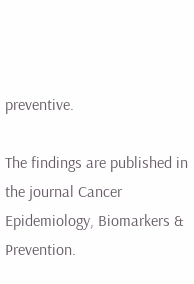preventive.

The findings are published in the journal Cancer Epidemiology, Biomarkers & Prevention.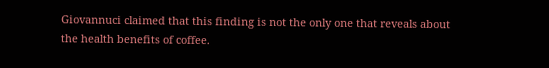Giovannuci claimed that this finding is not the only one that reveals about the health benefits of coffee.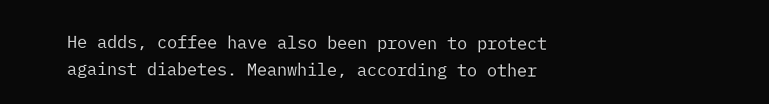He adds, coffee have also been proven to protect against diabetes. Meanwhile, according to other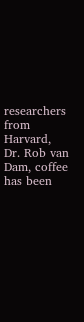researchers from Harvard, Dr. Rob van Dam, coffee has been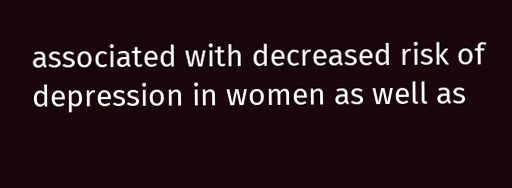associated with decreased risk of depression in women as well as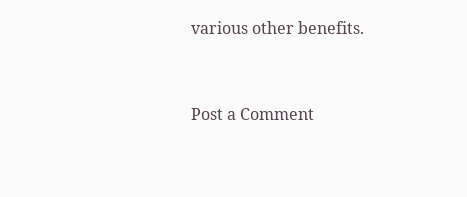various other benefits.


Post a Comment